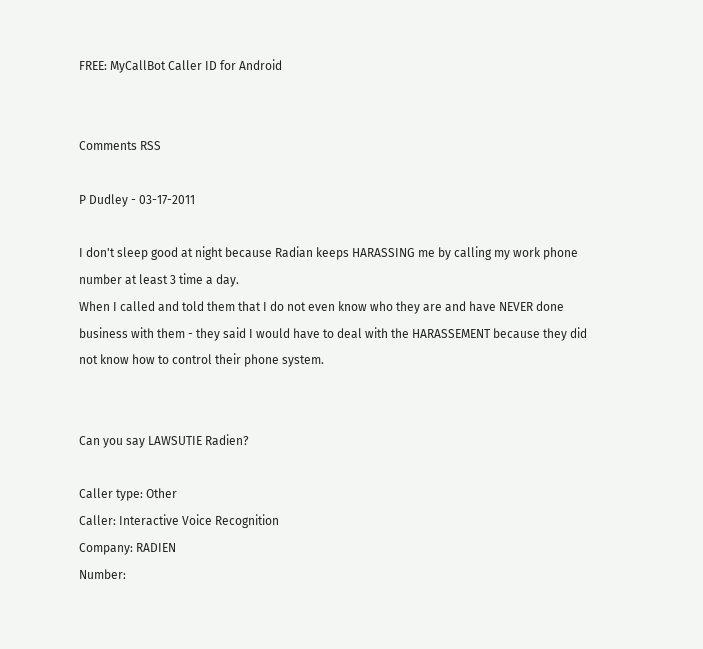FREE: MyCallBot Caller ID for Android


Comments RSS

P Dudley - 03-17-2011

I don't sleep good at night because Radian keeps HARASSING me by calling my work phone number at least 3 time a day.
When I called and told them that I do not even know who they are and have NEVER done business with them - they said I would have to deal with the HARASSEMENT because they did not know how to control their phone system.


Can you say LAWSUTIE Radien?

Caller type: Other
Caller: Interactive Voice Recognition
Company: RADIEN
Number: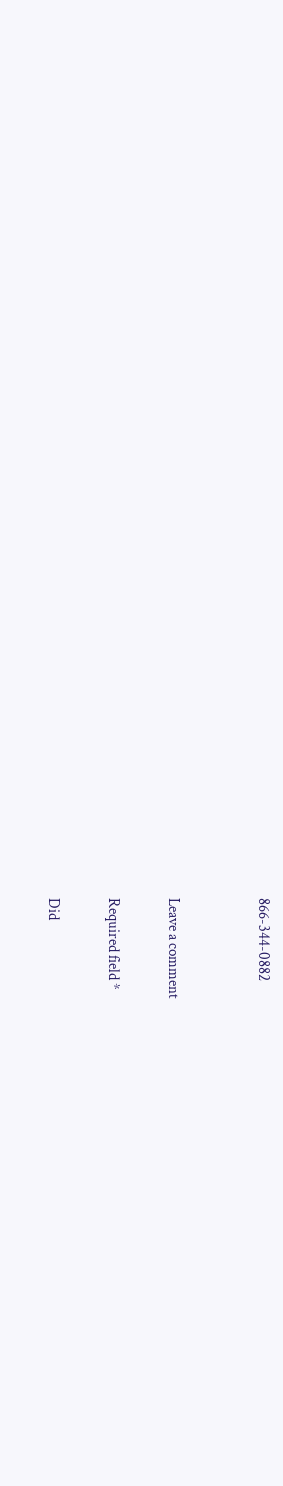866-344-0882


Leave a comment

Required field *

Did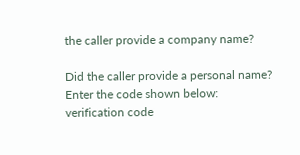the caller provide a company name?

Did the caller provide a personal name?
Enter the code shown below:
verification code